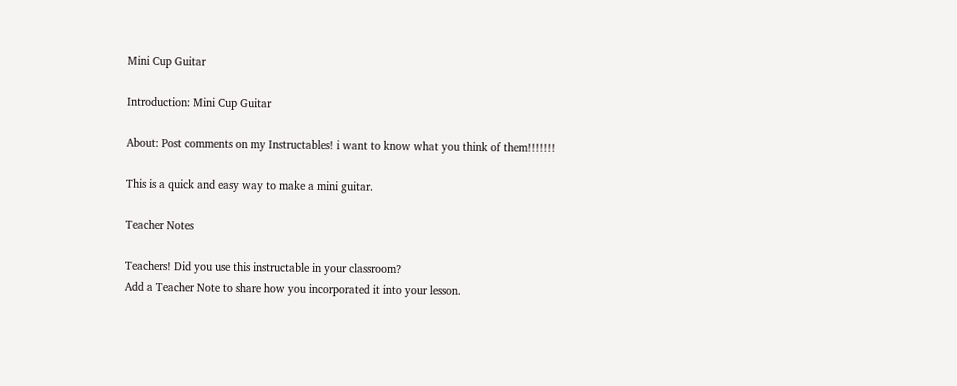Mini Cup Guitar

Introduction: Mini Cup Guitar

About: Post comments on my Instructables! i want to know what you think of them!!!!!!!

This is a quick and easy way to make a mini guitar.

Teacher Notes

Teachers! Did you use this instructable in your classroom?
Add a Teacher Note to share how you incorporated it into your lesson.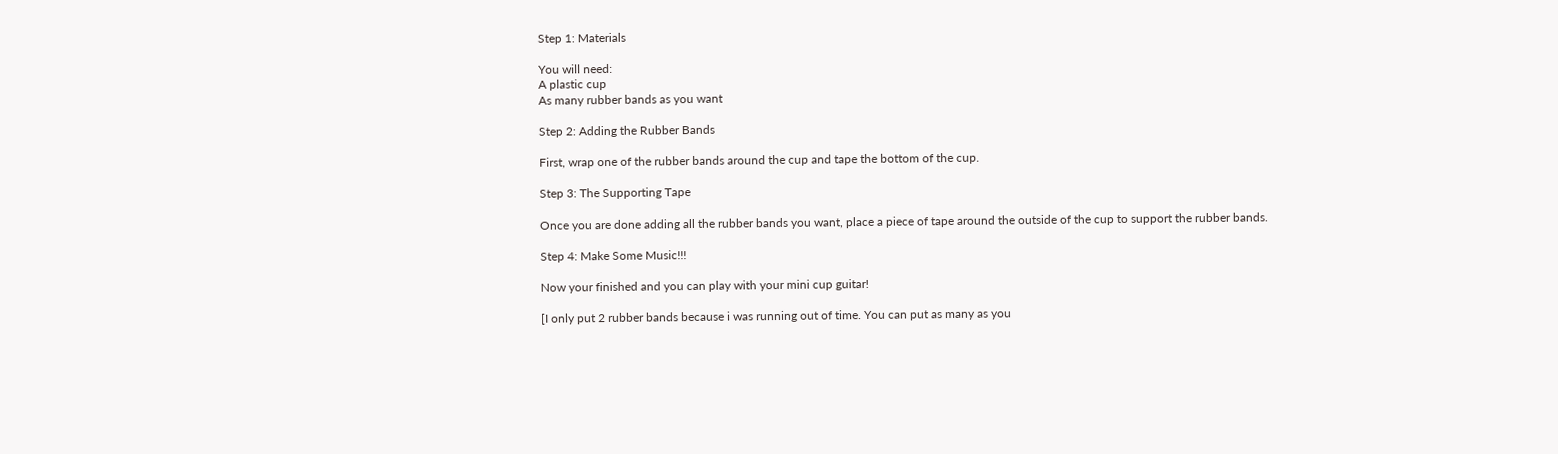Step 1: Materials

You will need:
A plastic cup
As many rubber bands as you want

Step 2: Adding the Rubber Bands

First, wrap one of the rubber bands around the cup and tape the bottom of the cup.

Step 3: The Supporting Tape

Once you are done adding all the rubber bands you want, place a piece of tape around the outside of the cup to support the rubber bands.

Step 4: Make Some Music!!!

Now your finished and you can play with your mini cup guitar!

[I only put 2 rubber bands because i was running out of time. You can put as many as you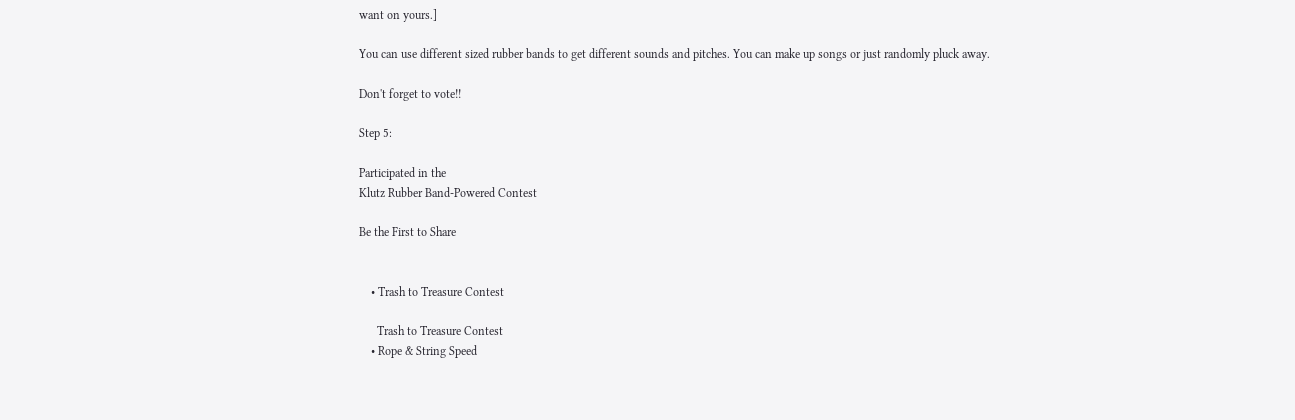want on yours.]

You can use different sized rubber bands to get different sounds and pitches. You can make up songs or just randomly pluck away.

Don't forget to vote!!

Step 5:

Participated in the
Klutz Rubber Band-Powered Contest

Be the First to Share


    • Trash to Treasure Contest

      Trash to Treasure Contest
    • Rope & String Speed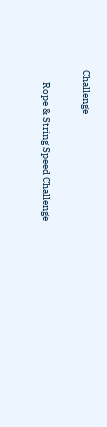Challenge

      Rope & String Speed Challenge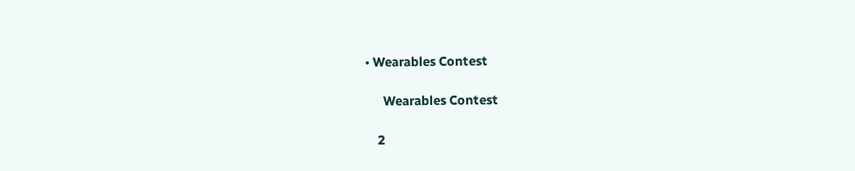• Wearables Contest

      Wearables Contest

    2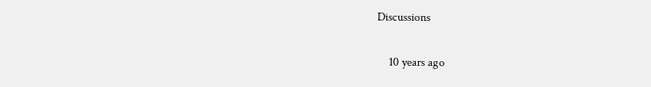Discussions


    10 years ago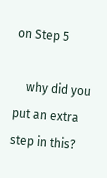on Step 5

    why did you put an extra step in this?